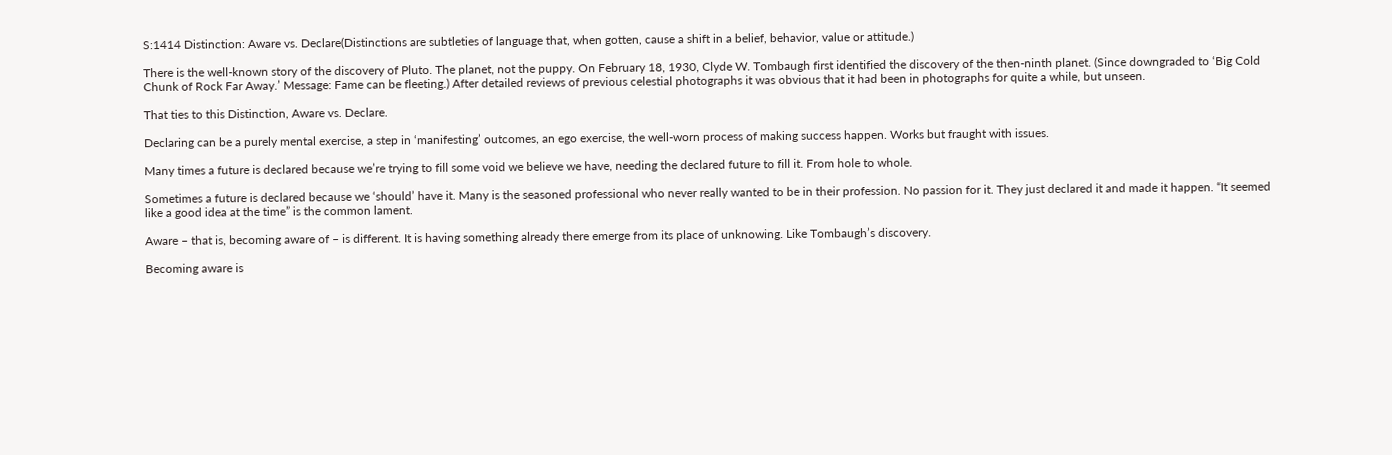S:1414 Distinction: Aware vs. Declare(Distinctions are subtleties of language that, when gotten, cause a shift in a belief, behavior, value or attitude.)

There is the well-known story of the discovery of Pluto. The planet, not the puppy. On February 18, 1930, Clyde W. Tombaugh first identified the discovery of the then-ninth planet. (Since downgraded to ‘Big Cold Chunk of Rock Far Away.’ Message: Fame can be fleeting.) After detailed reviews of previous celestial photographs it was obvious that it had been in photographs for quite a while, but unseen.

That ties to this Distinction, Aware vs. Declare.

Declaring can be a purely mental exercise, a step in ‘manifesting’ outcomes, an ego exercise, the well-worn process of making success happen. Works but fraught with issues.

Many times a future is declared because we’re trying to fill some void we believe we have, needing the declared future to fill it. From hole to whole.

Sometimes a future is declared because we ‘should’ have it. Many is the seasoned professional who never really wanted to be in their profession. No passion for it. They just declared it and made it happen. “It seemed like a good idea at the time” is the common lament.

Aware – that is, becoming aware of – is different. It is having something already there emerge from its place of unknowing. Like Tombaugh’s discovery.

Becoming aware is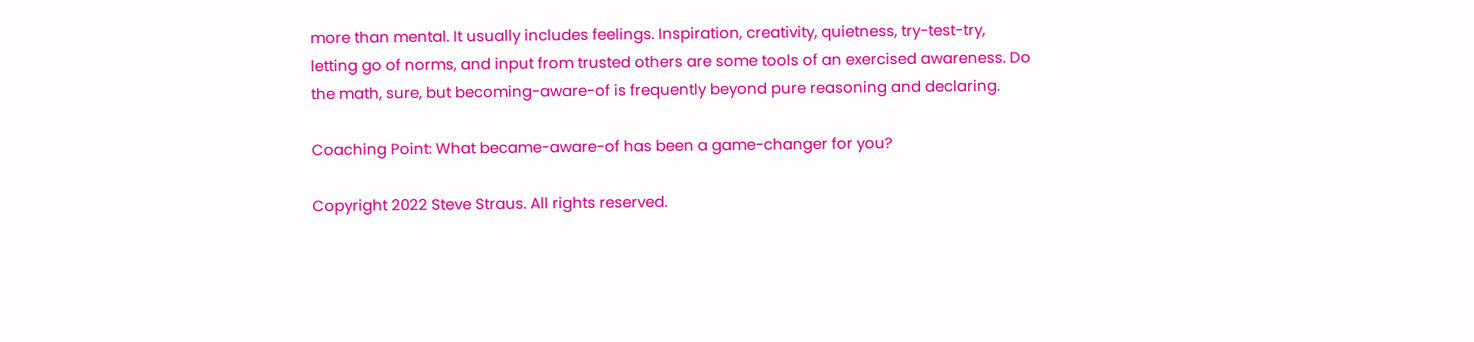more than mental. It usually includes feelings. Inspiration, creativity, quietness, try-test-try, letting go of norms, and input from trusted others are some tools of an exercised awareness. Do the math, sure, but becoming-aware-of is frequently beyond pure reasoning and declaring.

Coaching Point: What became-aware-of has been a game-changer for you?

Copyright 2022 Steve Straus. All rights reserved.